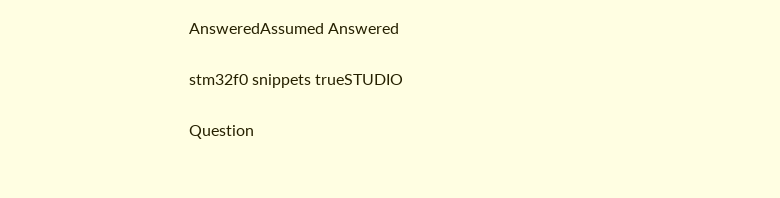AnsweredAssumed Answered

stm32f0 snippets trueSTUDIO

Question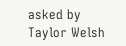asked by Taylor Welsh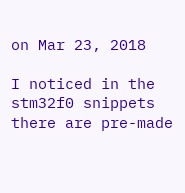on Mar 23, 2018

I noticed in the stm32f0 snippets there are pre-made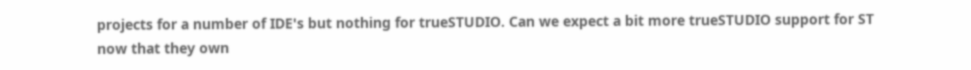projects for a number of IDE's but nothing for trueSTUDIO. Can we expect a bit more trueSTUDIO support for ST now that they own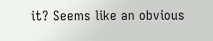it? Seems like an obvious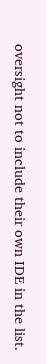oversight not to include their own IDE in the list.